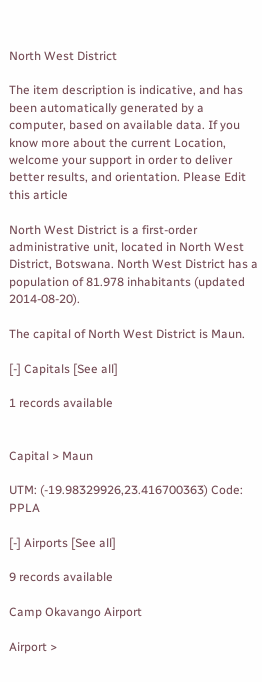North West District

The item description is indicative, and has been automatically generated by a computer, based on available data. If you know more about the current Location, welcome your support in order to deliver better results, and orientation. Please Edit this article

North West District is a first-order administrative unit, located in North West District, Botswana. North West District has a population of 81.978 inhabitants (updated 2014-08-20).

The capital of North West District is Maun.

[-] Capitals [See all]

1 records available


Capital > Maun

UTM: (-19.98329926,23.416700363) Code: PPLA

[-] Airports [See all]

9 records available

Camp Okavango Airport

Airport >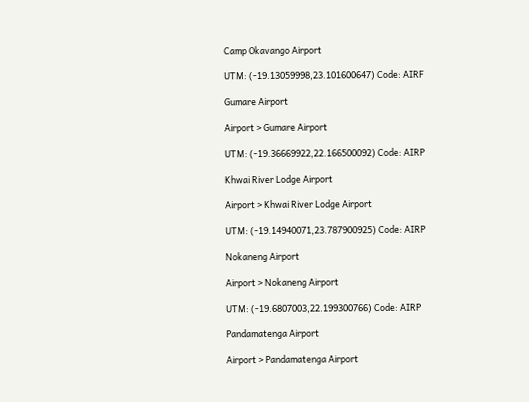Camp Okavango Airport

UTM: (-19.13059998,23.101600647) Code: AIRF

Gumare Airport

Airport > Gumare Airport

UTM: (-19.36669922,22.166500092) Code: AIRP

Khwai River Lodge Airport

Airport > Khwai River Lodge Airport

UTM: (-19.14940071,23.787900925) Code: AIRP

Nokaneng Airport

Airport > Nokaneng Airport

UTM: (-19.6807003,22.199300766) Code: AIRP

Pandamatenga Airport

Airport > Pandamatenga Airport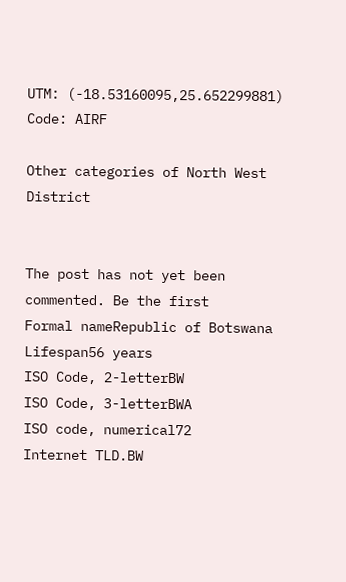UTM: (-18.53160095,25.652299881) Code: AIRF

Other categories of North West District


The post has not yet been commented. Be the first
Formal nameRepublic of Botswana
Lifespan56 years
ISO Code, 2-letterBW
ISO Code, 3-letterBWA
ISO code, numerical72
Internet TLD.BW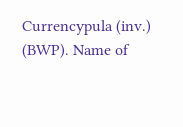Currencypula (inv.) (BWP). Name of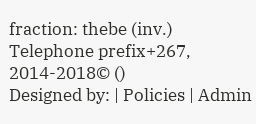fraction: thebe (inv.)
Telephone prefix+267, 2014-2018© ()
Designed by: | Policies | Admin